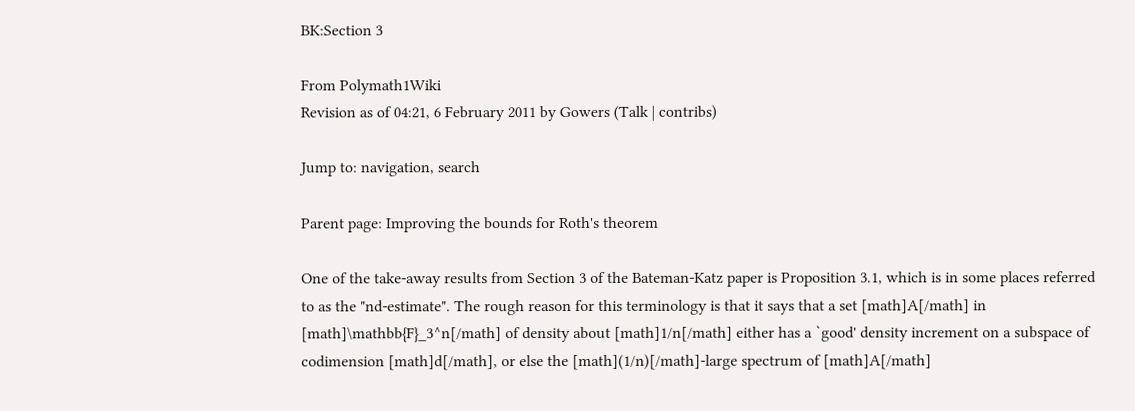BK:Section 3

From Polymath1Wiki
Revision as of 04:21, 6 February 2011 by Gowers (Talk | contribs)

Jump to: navigation, search

Parent page: Improving the bounds for Roth's theorem

One of the take-away results from Section 3 of the Bateman-Katz paper is Proposition 3.1, which is in some places referred to as the "nd-estimate". The rough reason for this terminology is that it says that a set [math]A[/math] in [math]\mathbb{F}_3^n[/math] of density about [math]1/n[/math] either has a `good' density increment on a subspace of codimension [math]d[/math], or else the [math](1/n)[/math]-large spectrum of [math]A[/math]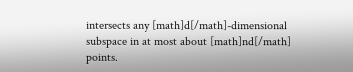intersects any [math]d[/math]-dimensional subspace in at most about [math]nd[/math] points.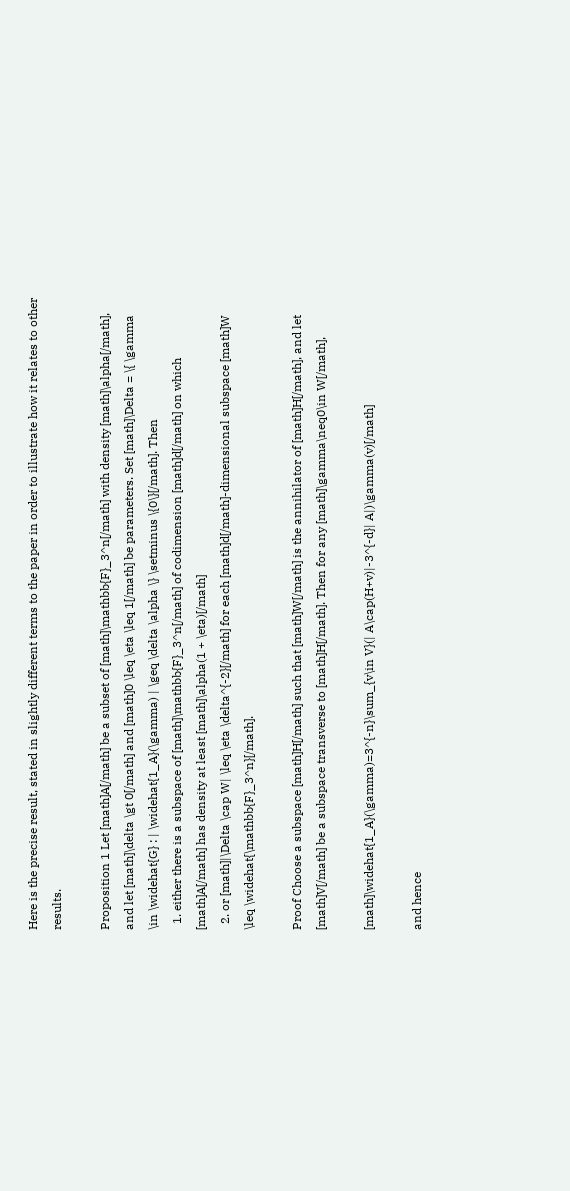Here is the precise result, stated in slightly different terms to the paper in order to illustrate how it relates to other results.

Proposition 1 Let [math]A[/math] be a subset of [math]\mathbb{F}_3^n[/math] with density [math]\alpha[/math], and let [math]\delta \gt 0[/math] and [math]0 \leq \eta \leq 1[/math] be parameters. Set [math]\Delta = \{ \gamma \in \widehat{G} : | \widehat{1_A}(\gamma) | \geq \delta \alpha \} \setminus \{0\}[/math]. Then
  1. either there is a subspace of [math]\mathbb{F}_3^n[/math] of codimension [math]d[/math] on which [math]A[/math] has density at least [math]\alpha(1 + \eta)[/math]
  2. or [math]|\Delta \cap W| \leq \eta \delta^{-2}[/math] for each [math]d[/math]-dimensional subspace [math]W \leq \widehat{\mathbb{F}_3^n}[/math].

Proof Choose a subspace [math]H[/math] such that [math]W[/math] is the annihilator of [math]H[/math], and let [math]V[/math] be a subspace transverse to [math]H[/math]. Then for any [math]\gamma\neq0\in W[/math],

[math]\widehat{1_A}(\gamma)=3^{-n}\sum_{v\in V}(| A\cap(H+v)|-3^{-d}| A|)\gamma(v)[/math]

and hence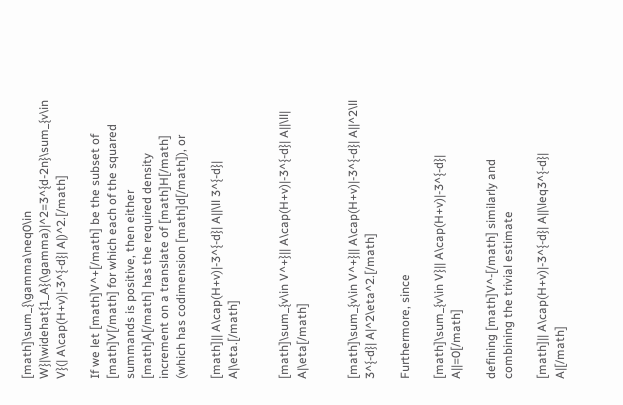[math]\sum_{\gamma\neq0\in W}|\widehat{1_A}(\gamma)|^2=3^{d-2n}\sum_{v\in V}(| A\cap(H+v)|-3^{-d}| A|)^2.[/math]

If we let [math]V^+[/math] be the subset of [math]V[/math] for which each of the squared summands is positive, then either [math]A[/math] has the required density increment on a translate of [math]H[/math] (which has codimension [math]d[/math]), or

[math]|| A\cap(H+v)|-3^{-d}| A||\ll 3^{-d}| A|\eta.[/math]


[math]\sum_{v\in V^+}|| A\cap(H+v)|-3^{-d}| A||\ll| A|\eta[/math]


[math]\sum_{v\in V^+}|| A\cap(H+v)|-3^{-d}| A||^2\ll 3^{-d}| A|^2\eta^2.[/math]

Furthermore, since

[math]\sum_{v\in V}|| A\cap(H+v)|-3^{-d}| A||=0[/math]

defining [math]V^-[/math] similarly and combining the trivial estimate

[math]|| A\cap(H+v)|-3^{-d}| A||\leq3^{-d}| A|[/math]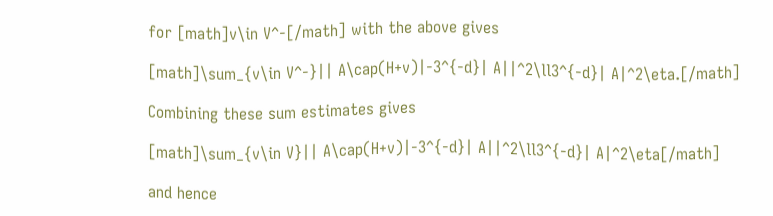for [math]v\in V^-[/math] with the above gives

[math]\sum_{v\in V^-}|| A\cap(H+v)|-3^{-d}| A||^2\ll3^{-d}| A|^2\eta.[/math]

Combining these sum estimates gives

[math]\sum_{v\in V}|| A\cap(H+v)|-3^{-d}| A||^2\ll3^{-d}| A|^2\eta[/math]

and hence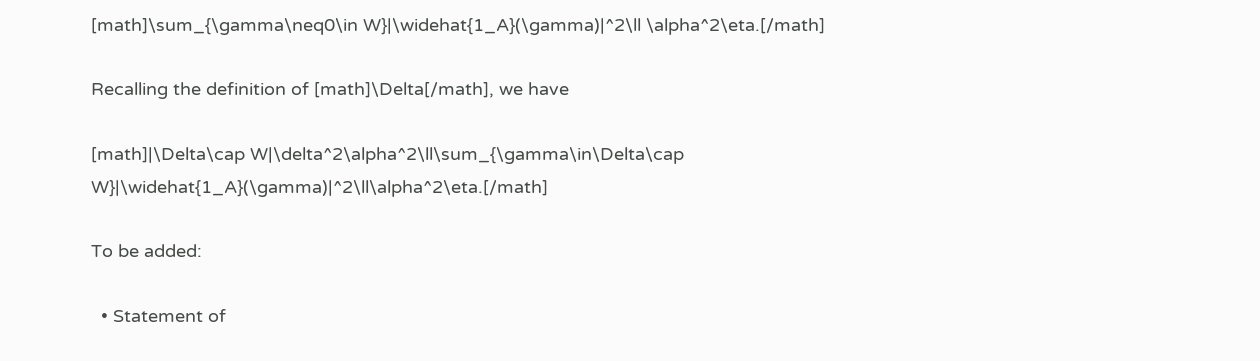[math]\sum_{\gamma\neq0\in W}|\widehat{1_A}(\gamma)|^2\ll \alpha^2\eta.[/math]

Recalling the definition of [math]\Delta[/math], we have

[math]|\Delta\cap W|\delta^2\alpha^2\ll\sum_{\gamma\in\Delta\cap W}|\widehat{1_A}(\gamma)|^2\ll\alpha^2\eta.[/math]

To be added:

  • Statement of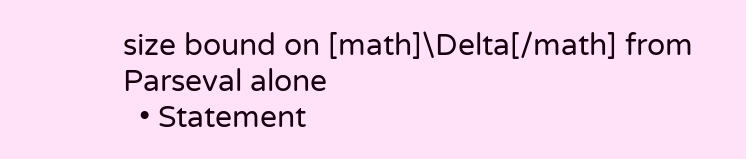size bound on [math]\Delta[/math] from Parseval alone
  • Statement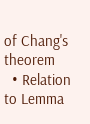of Chang's theorem
  • Relation to Lemma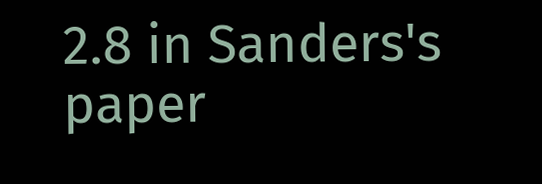2.8 in Sanders's paper